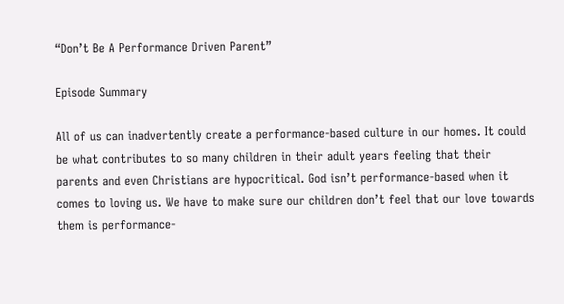“Don’t Be A Performance Driven Parent”

Episode Summary

All of us can inadvertently create a performance-based culture in our homes. It could be what contributes to so many children in their adult years feeling that their parents and even Christians are hypocritical. God isn’t performance-based when it comes to loving us. We have to make sure our children don’t feel that our love towards them is performance-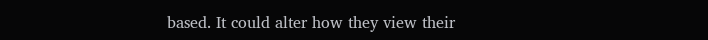based. It could alter how they view their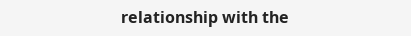relationship with the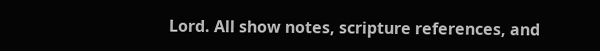Lord. All show notes, scripture references, and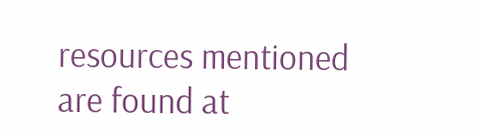resources mentioned are found at